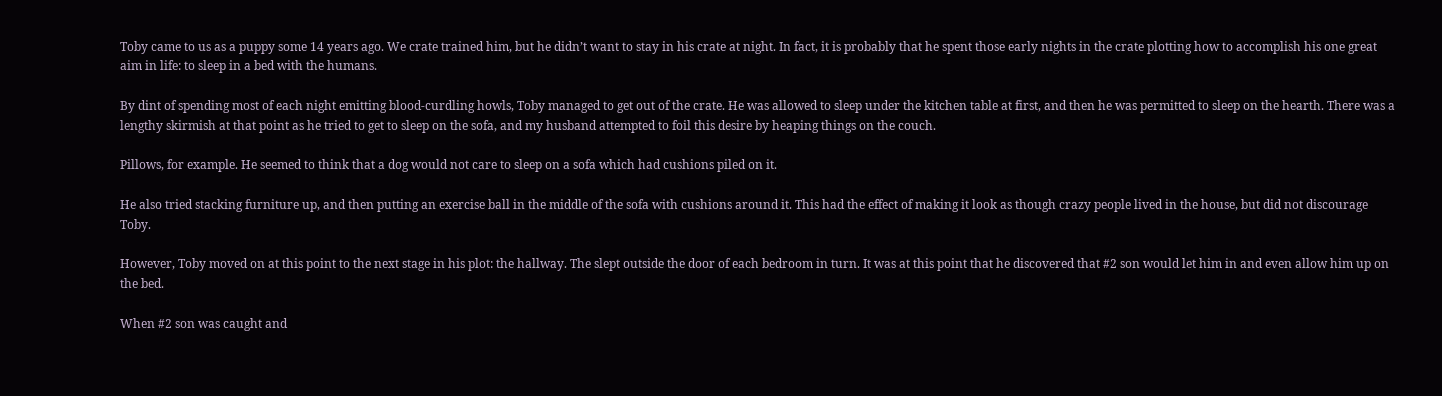Toby came to us as a puppy some 14 years ago. We crate trained him, but he didn’t want to stay in his crate at night. In fact, it is probably that he spent those early nights in the crate plotting how to accomplish his one great aim in life: to sleep in a bed with the humans.

By dint of spending most of each night emitting blood-curdling howls, Toby managed to get out of the crate. He was allowed to sleep under the kitchen table at first, and then he was permitted to sleep on the hearth. There was a lengthy skirmish at that point as he tried to get to sleep on the sofa, and my husband attempted to foil this desire by heaping things on the couch.

Pillows, for example. He seemed to think that a dog would not care to sleep on a sofa which had cushions piled on it.

He also tried stacking furniture up, and then putting an exercise ball in the middle of the sofa with cushions around it. This had the effect of making it look as though crazy people lived in the house, but did not discourage Toby.

However, Toby moved on at this point to the next stage in his plot: the hallway. The slept outside the door of each bedroom in turn. It was at this point that he discovered that #2 son would let him in and even allow him up on the bed.

When #2 son was caught and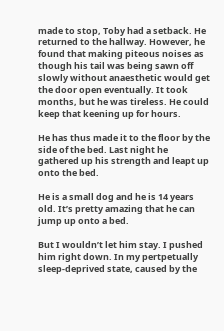made to stop, Toby had a setback. He returned to the hallway. However, he found that making piteous noises as though his tail was being sawn off slowly without anaesthetic would get the door open eventually. It took months, but he was tireless. He could keep that keening up for hours.

He has thus made it to the floor by the side of the bed. Last night he gathered up his strength and leapt up onto the bed.

He is a small dog and he is 14 years old. It’s pretty amazing that he can jump up onto a bed.

But I wouldn’t let him stay. I pushed him right down. In my pertpetually sleep-deprived state, caused by the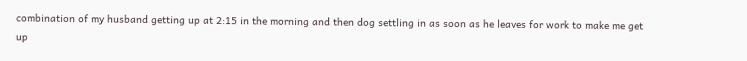combination of my husband getting up at 2:15 in the morning and then dog settling in as soon as he leaves for work to make me get up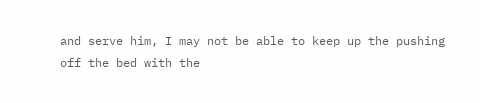and serve him, I may not be able to keep up the pushing off the bed with the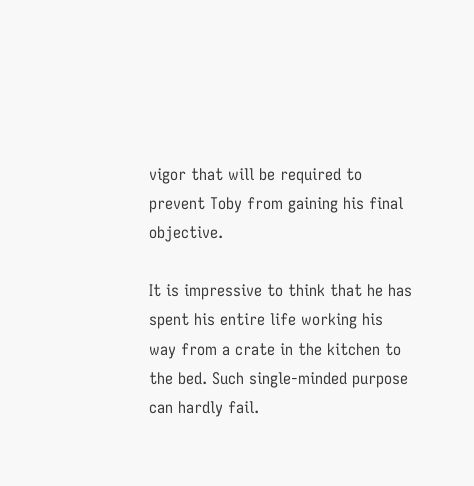vigor that will be required to prevent Toby from gaining his final objective.

It is impressive to think that he has spent his entire life working his way from a crate in the kitchen to the bed. Such single-minded purpose can hardly fail.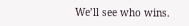We’ll see who wins.